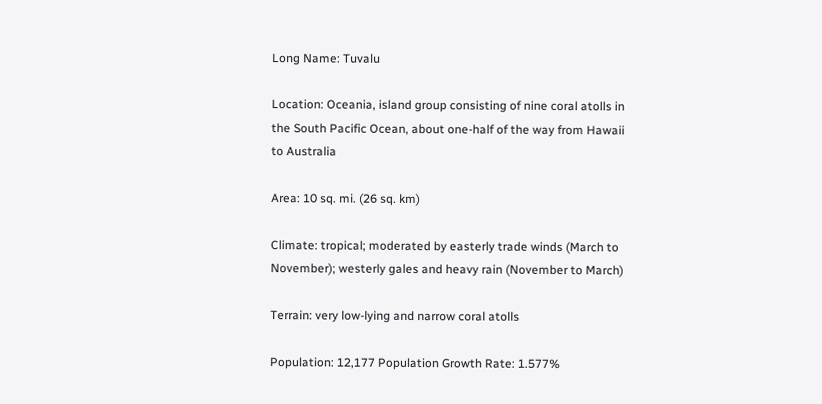Long Name: Tuvalu

Location: Oceania, island group consisting of nine coral atolls in the South Pacific Ocean, about one-half of the way from Hawaii to Australia

Area: 10 sq. mi. (26 sq. km)

Climate: tropical; moderated by easterly trade winds (March to November); westerly gales and heavy rain (November to March)

Terrain: very low-lying and narrow coral atolls

Population: 12,177 Population Growth Rate: 1.577%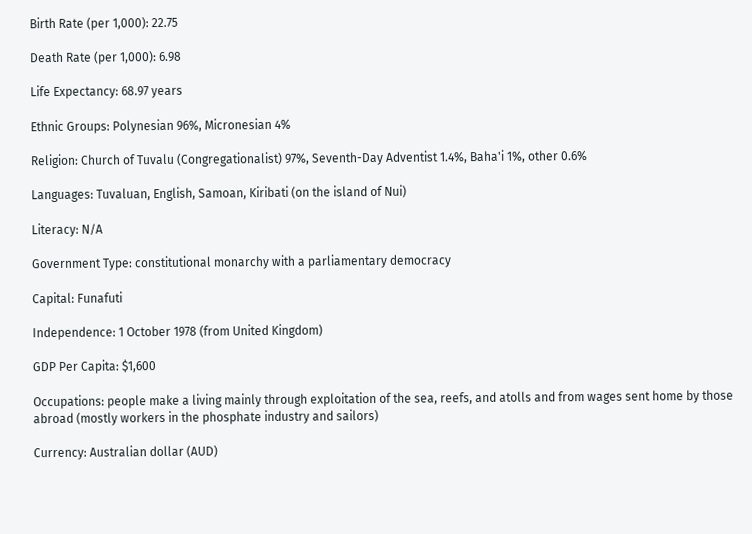Birth Rate (per 1,000): 22.75

Death Rate (per 1,000): 6.98

Life Expectancy: 68.97 years

Ethnic Groups: Polynesian 96%, Micronesian 4%

Religion: Church of Tuvalu (Congregationalist) 97%, Seventh-Day Adventist 1.4%, Baha'i 1%, other 0.6%

Languages: Tuvaluan, English, Samoan, Kiribati (on the island of Nui)

Literacy: N/A

Government Type: constitutional monarchy with a parliamentary democracy

Capital: Funafuti

Independence: 1 October 1978 (from United Kingdom)

GDP Per Capita: $1,600

Occupations: people make a living mainly through exploitation of the sea, reefs, and atolls and from wages sent home by those abroad (mostly workers in the phosphate industry and sailors)

Currency: Australian dollar (AUD)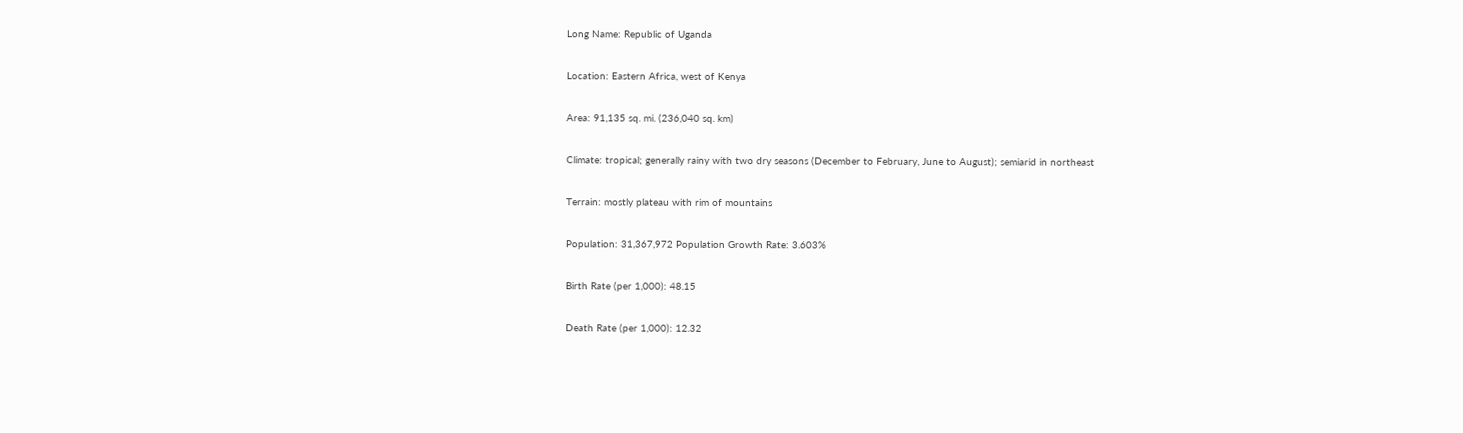Long Name: Republic of Uganda

Location: Eastern Africa, west of Kenya

Area: 91,135 sq. mi. (236,040 sq. km)

Climate: tropical; generally rainy with two dry seasons (December to February, June to August); semiarid in northeast

Terrain: mostly plateau with rim of mountains

Population: 31,367,972 Population Growth Rate: 3.603%

Birth Rate (per 1,000): 48.15

Death Rate (per 1,000): 12.32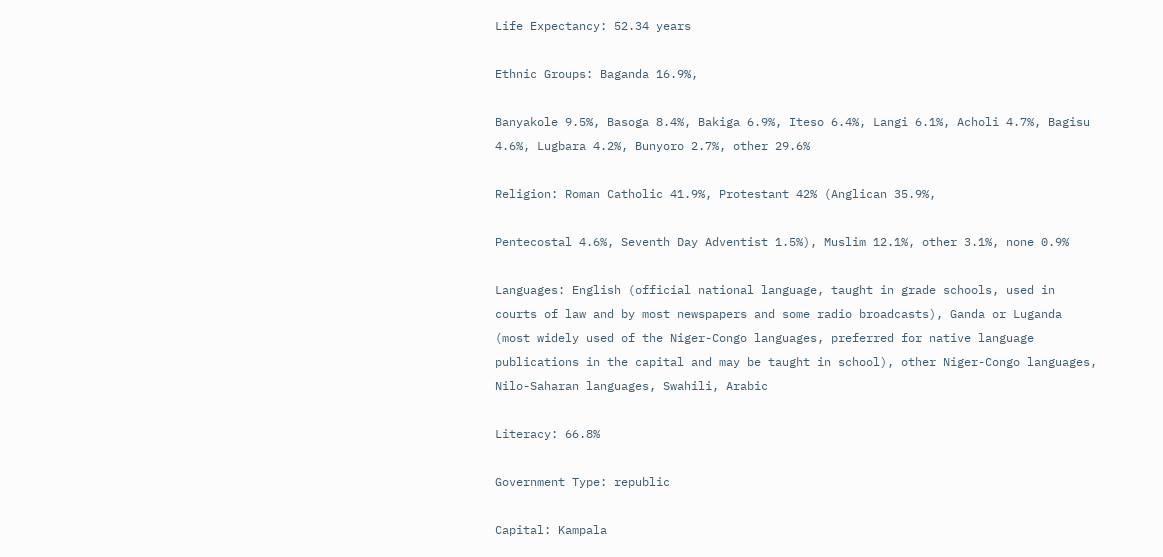Life Expectancy: 52.34 years

Ethnic Groups: Baganda 16.9%,

Banyakole 9.5%, Basoga 8.4%, Bakiga 6.9%, Iteso 6.4%, Langi 6.1%, Acholi 4.7%, Bagisu 4.6%, Lugbara 4.2%, Bunyoro 2.7%, other 29.6%

Religion: Roman Catholic 41.9%, Protestant 42% (Anglican 35.9%,

Pentecostal 4.6%, Seventh Day Adventist 1.5%), Muslim 12.1%, other 3.1%, none 0.9%

Languages: English (official national language, taught in grade schools, used in courts of law and by most newspapers and some radio broadcasts), Ganda or Luganda (most widely used of the Niger-Congo languages, preferred for native language publications in the capital and may be taught in school), other Niger-Congo languages, Nilo-Saharan languages, Swahili, Arabic

Literacy: 66.8%

Government Type: republic

Capital: Kampala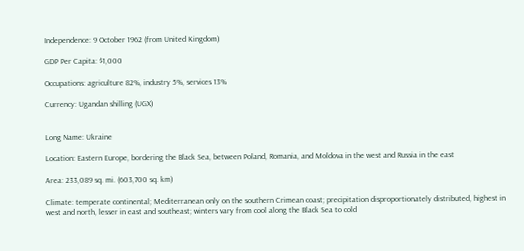Independence: 9 October 1962 (from United Kingdom)

GDP Per Capita: $1,000

Occupations: agriculture 82%, industry 5%, services 13%

Currency: Ugandan shilling (UGX)


Long Name: Ukraine

Location: Eastern Europe, bordering the Black Sea, between Poland, Romania, and Moldova in the west and Russia in the east

Area: 233,089 sq. mi. (603,700 sq. km)

Climate: temperate continental; Mediterranean only on the southern Crimean coast; precipitation disproportionately distributed, highest in west and north, lesser in east and southeast; winters vary from cool along the Black Sea to cold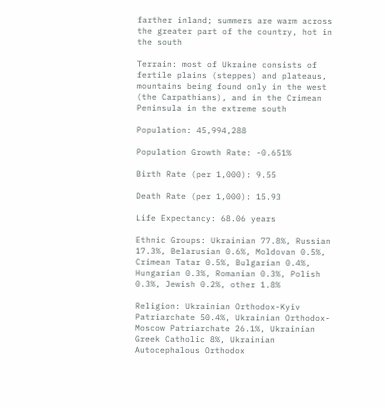farther inland; summers are warm across the greater part of the country, hot in the south

Terrain: most of Ukraine consists of fertile plains (steppes) and plateaus, mountains being found only in the west (the Carpathians), and in the Crimean Peninsula in the extreme south

Population: 45,994,288

Population Growth Rate: -0.651%

Birth Rate (per 1,000): 9.55

Death Rate (per 1,000): 15.93

Life Expectancy: 68.06 years

Ethnic Groups: Ukrainian 77.8%, Russian 17.3%, Belarusian 0.6%, Moldovan 0.5%, Crimean Tatar 0.5%, Bulgarian 0.4%, Hungarian 0.3%, Romanian 0.3%, Polish 0.3%, Jewish 0.2%, other 1.8%

Religion: Ukrainian Orthodox-Kyiv Patriarchate 50.4%, Ukrainian Orthodox-Moscow Patriarchate 26.1%, Ukrainian Greek Catholic 8%, Ukrainian Autocephalous Orthodox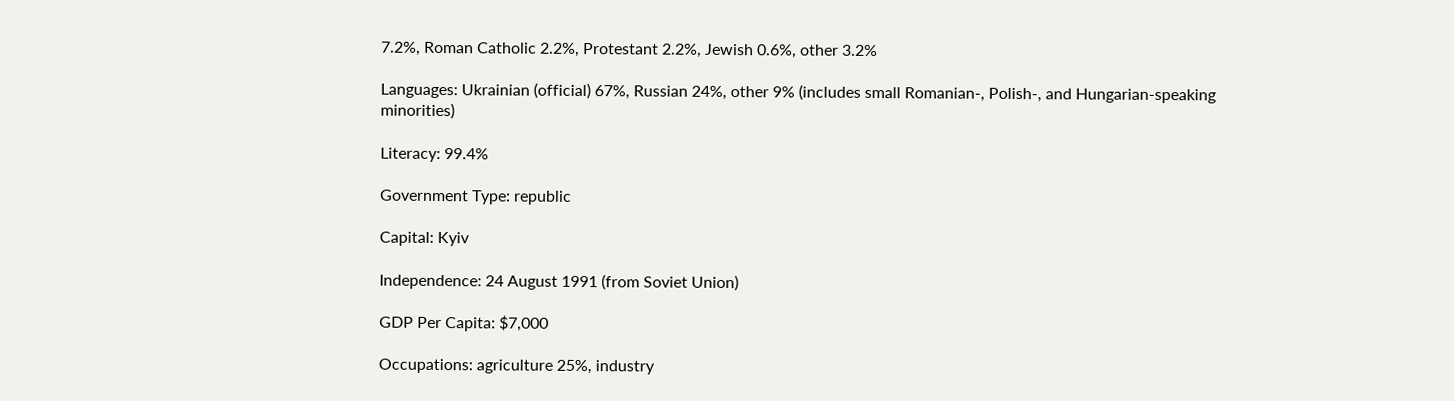7.2%, Roman Catholic 2.2%, Protestant 2.2%, Jewish 0.6%, other 3.2%

Languages: Ukrainian (official) 67%, Russian 24%, other 9% (includes small Romanian-, Polish-, and Hungarian-speaking minorities)

Literacy: 99.4%

Government Type: republic

Capital: Kyiv

Independence: 24 August 1991 (from Soviet Union)

GDP Per Capita: $7,000

Occupations: agriculture 25%, industry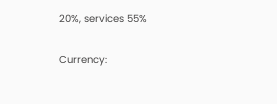20%, services 55%

Currency: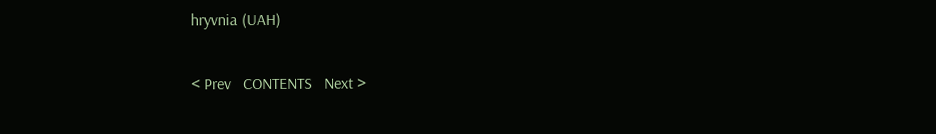hryvnia (UAH)

< Prev   CONTENTS   Next >